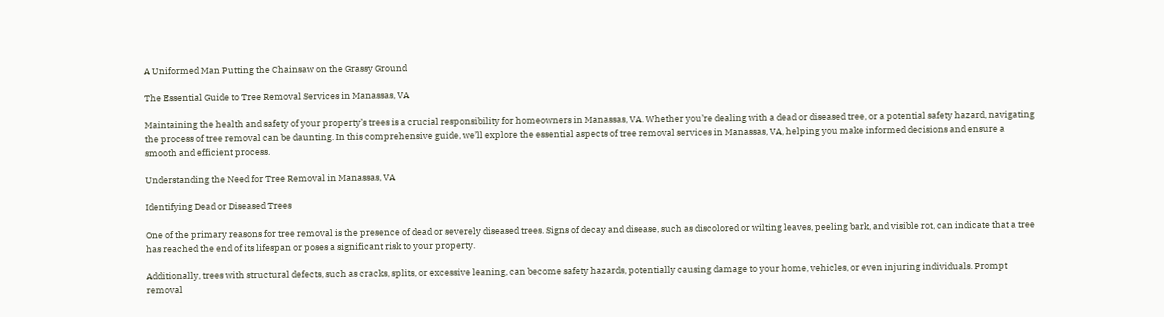A Uniformed Man Putting the Chainsaw on the Grassy Ground

The Essential Guide to Tree Removal Services in Manassas, VA

Maintaining the health and safety of your property’s trees is a crucial responsibility for homeowners in Manassas, VA. Whether you’re dealing with a dead or diseased tree, or a potential safety hazard, navigating the process of tree removal can be daunting. In this comprehensive guide, we’ll explore the essential aspects of tree removal services in Manassas, VA, helping you make informed decisions and ensure a smooth and efficient process.

Understanding the Need for Tree Removal in Manassas, VA

Identifying Dead or Diseased Trees

One of the primary reasons for tree removal is the presence of dead or severely diseased trees. Signs of decay and disease, such as discolored or wilting leaves, peeling bark, and visible rot, can indicate that a tree has reached the end of its lifespan or poses a significant risk to your property.

Additionally, trees with structural defects, such as cracks, splits, or excessive leaning, can become safety hazards, potentially causing damage to your home, vehicles, or even injuring individuals. Prompt removal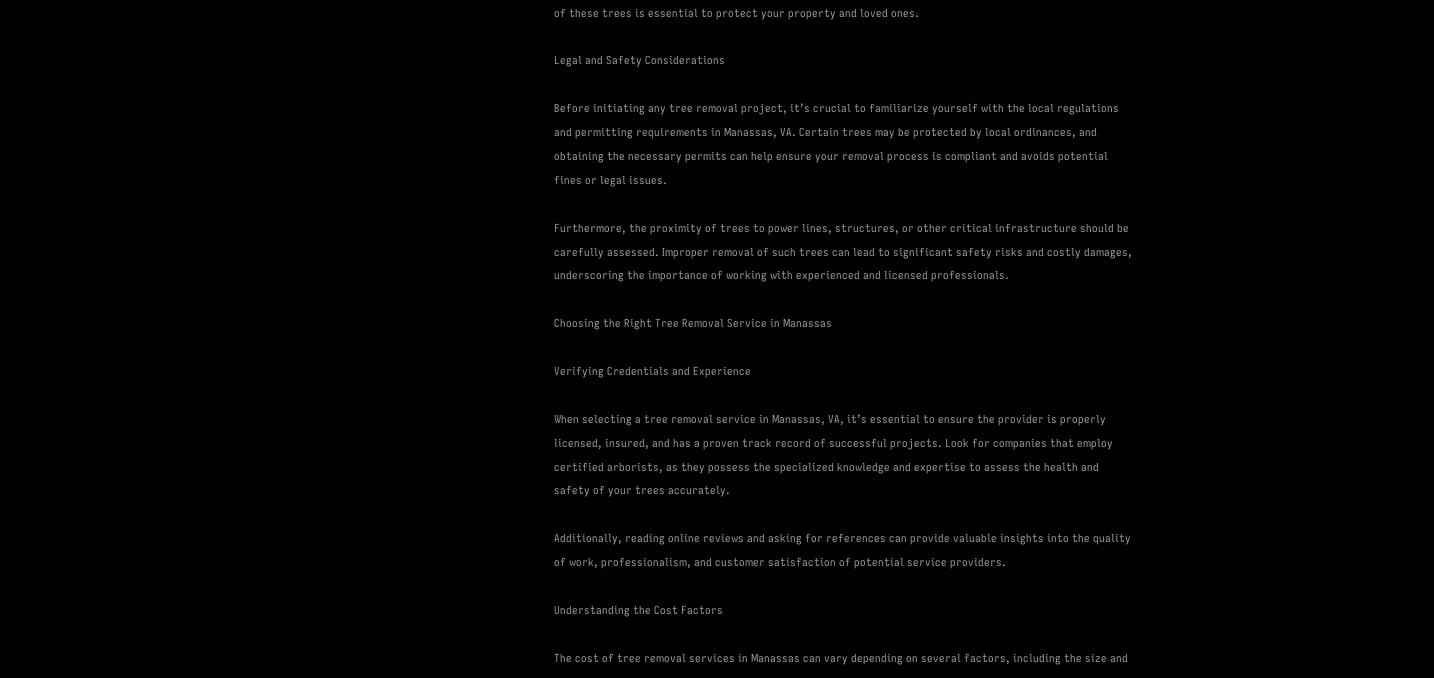of these trees is essential to protect your property and loved ones.

Legal and Safety Considerations

Before initiating any tree removal project, it’s crucial to familiarize yourself with the local regulations and permitting requirements in Manassas, VA. Certain trees may be protected by local ordinances, and obtaining the necessary permits can help ensure your removal process is compliant and avoids potential fines or legal issues.

Furthermore, the proximity of trees to power lines, structures, or other critical infrastructure should be carefully assessed. Improper removal of such trees can lead to significant safety risks and costly damages, underscoring the importance of working with experienced and licensed professionals.

Choosing the Right Tree Removal Service in Manassas

Verifying Credentials and Experience

When selecting a tree removal service in Manassas, VA, it’s essential to ensure the provider is properly licensed, insured, and has a proven track record of successful projects. Look for companies that employ certified arborists, as they possess the specialized knowledge and expertise to assess the health and safety of your trees accurately.

Additionally, reading online reviews and asking for references can provide valuable insights into the quality of work, professionalism, and customer satisfaction of potential service providers.

Understanding the Cost Factors

The cost of tree removal services in Manassas can vary depending on several factors, including the size and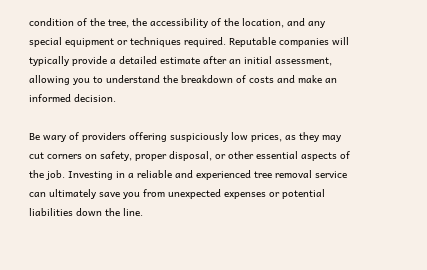condition of the tree, the accessibility of the location, and any special equipment or techniques required. Reputable companies will typically provide a detailed estimate after an initial assessment, allowing you to understand the breakdown of costs and make an informed decision.

Be wary of providers offering suspiciously low prices, as they may cut corners on safety, proper disposal, or other essential aspects of the job. Investing in a reliable and experienced tree removal service can ultimately save you from unexpected expenses or potential liabilities down the line.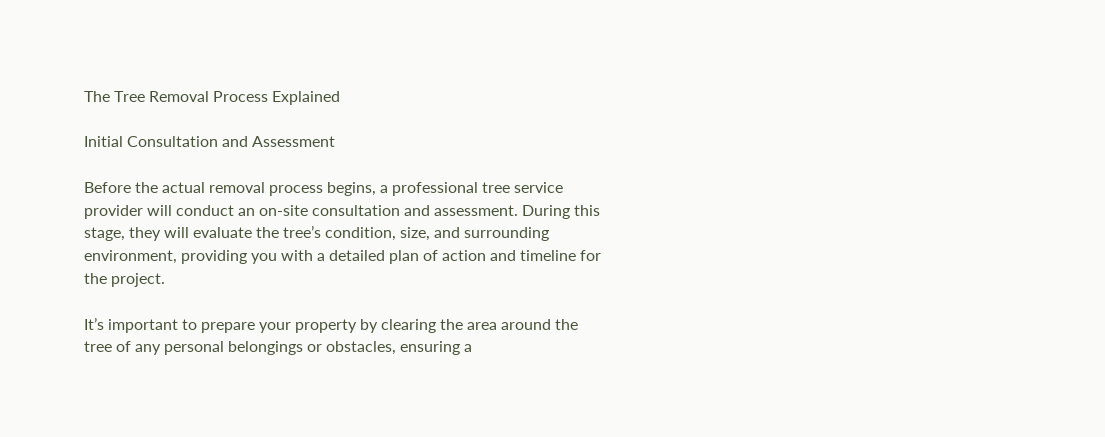The Tree Removal Process Explained

Initial Consultation and Assessment

Before the actual removal process begins, a professional tree service provider will conduct an on-site consultation and assessment. During this stage, they will evaluate the tree’s condition, size, and surrounding environment, providing you with a detailed plan of action and timeline for the project.

It’s important to prepare your property by clearing the area around the tree of any personal belongings or obstacles, ensuring a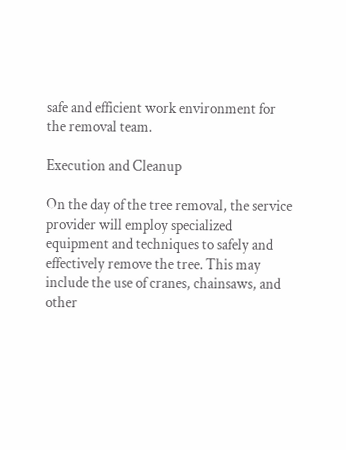safe and efficient work environment for the removal team.

Execution and Cleanup

On the day of the tree removal, the service provider will employ specialized equipment and techniques to safely and effectively remove the tree. This may include the use of cranes, chainsaws, and other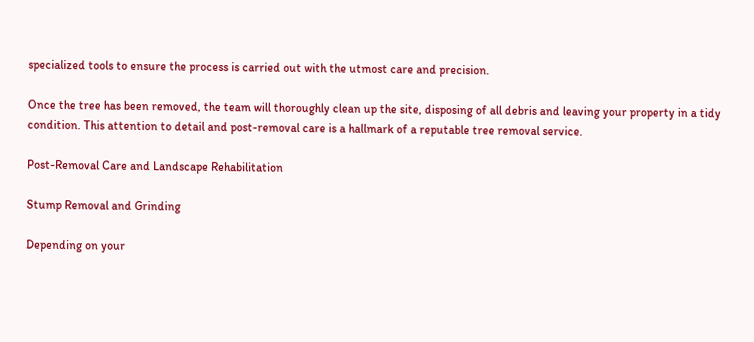specialized tools to ensure the process is carried out with the utmost care and precision.

Once the tree has been removed, the team will thoroughly clean up the site, disposing of all debris and leaving your property in a tidy condition. This attention to detail and post-removal care is a hallmark of a reputable tree removal service.

Post-Removal Care and Landscape Rehabilitation

Stump Removal and Grinding

Depending on your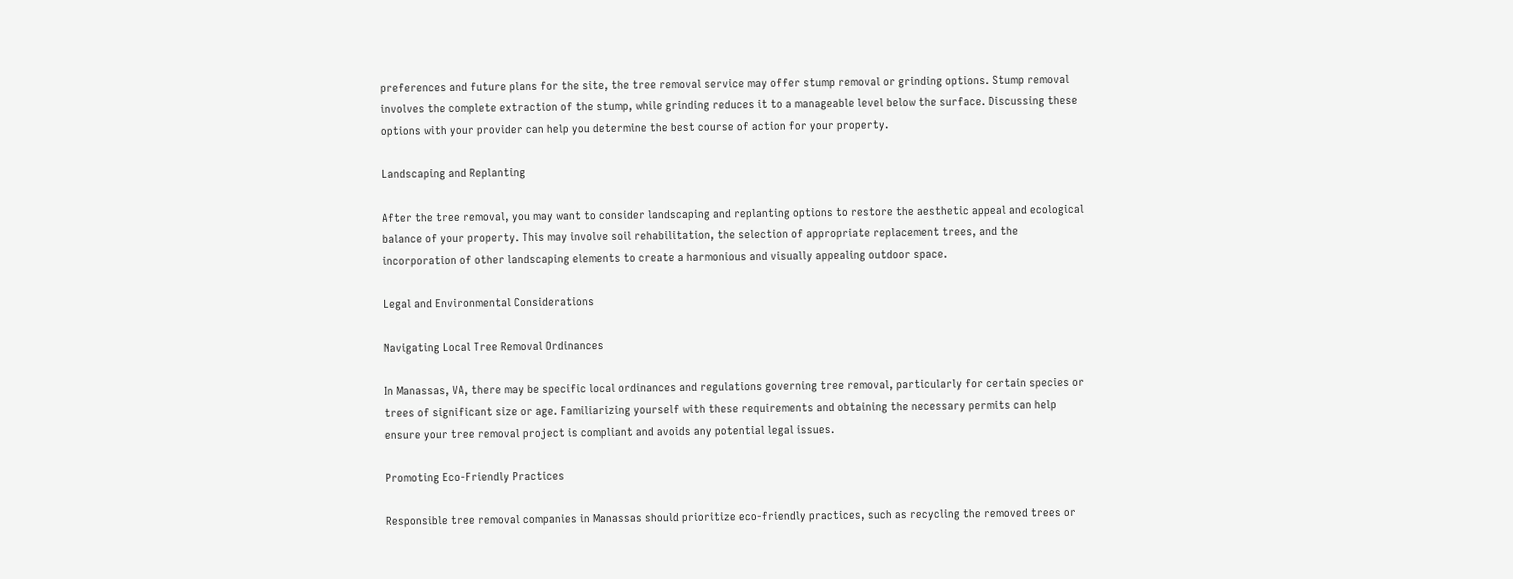preferences and future plans for the site, the tree removal service may offer stump removal or grinding options. Stump removal involves the complete extraction of the stump, while grinding reduces it to a manageable level below the surface. Discussing these options with your provider can help you determine the best course of action for your property.

Landscaping and Replanting

After the tree removal, you may want to consider landscaping and replanting options to restore the aesthetic appeal and ecological balance of your property. This may involve soil rehabilitation, the selection of appropriate replacement trees, and the incorporation of other landscaping elements to create a harmonious and visually appealing outdoor space.

Legal and Environmental Considerations

Navigating Local Tree Removal Ordinances

In Manassas, VA, there may be specific local ordinances and regulations governing tree removal, particularly for certain species or trees of significant size or age. Familiarizing yourself with these requirements and obtaining the necessary permits can help ensure your tree removal project is compliant and avoids any potential legal issues.

Promoting Eco-Friendly Practices

Responsible tree removal companies in Manassas should prioritize eco-friendly practices, such as recycling the removed trees or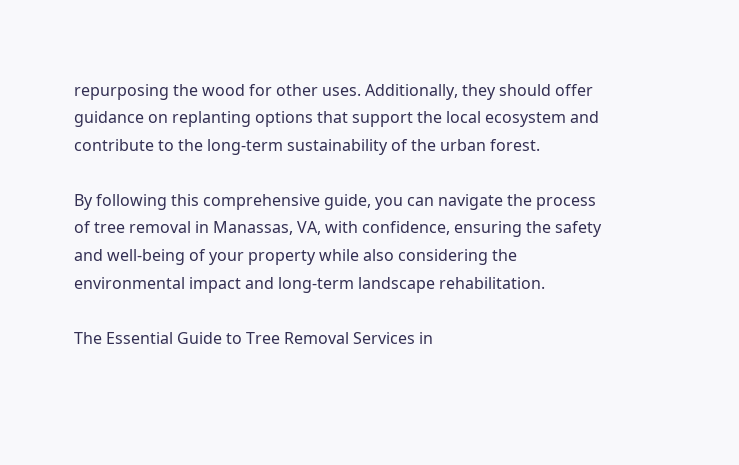repurposing the wood for other uses. Additionally, they should offer guidance on replanting options that support the local ecosystem and contribute to the long-term sustainability of the urban forest.

By following this comprehensive guide, you can navigate the process of tree removal in Manassas, VA, with confidence, ensuring the safety and well-being of your property while also considering the environmental impact and long-term landscape rehabilitation.

The Essential Guide to Tree Removal Services in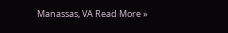Manassas, VA Read More »